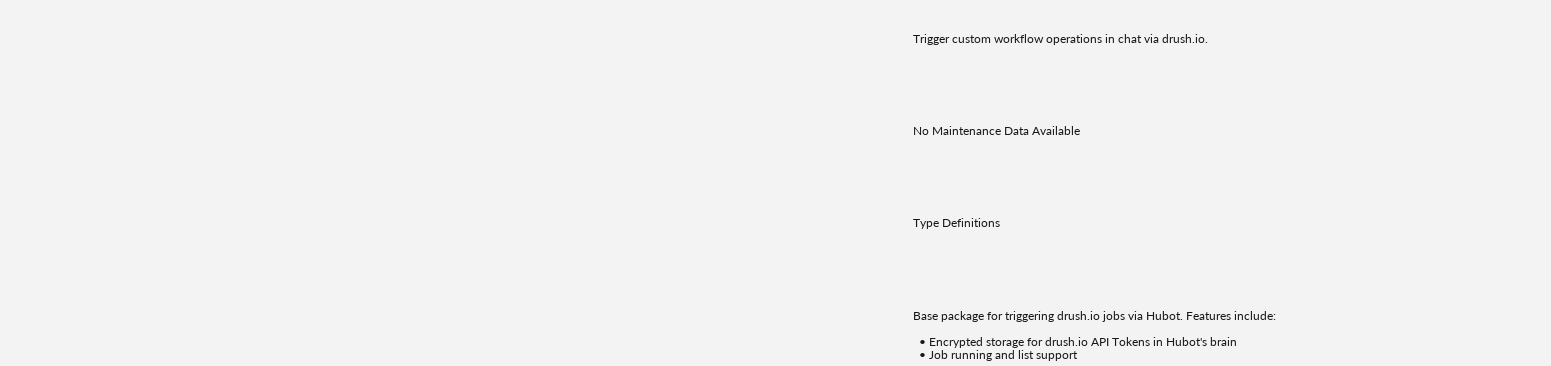Trigger custom workflow operations in chat via drush.io.






No Maintenance Data Available






Type Definitions






Base package for triggering drush.io jobs via Hubot. Features include:

  • Encrypted storage for drush.io API Tokens in Hubot's brain
  • Job running and list support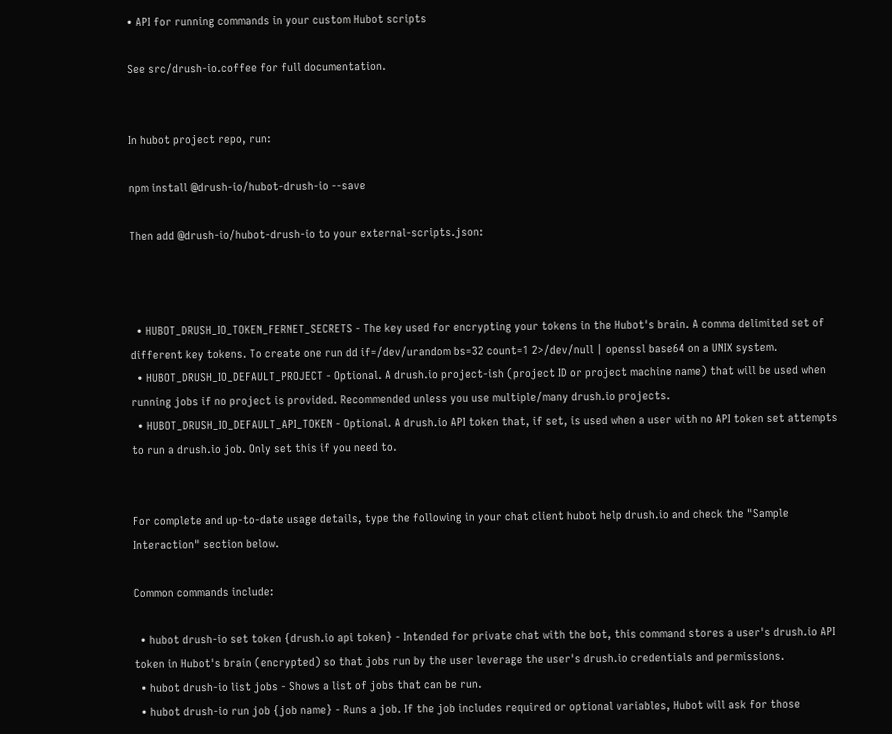• API for running commands in your custom Hubot scripts

See src/drush-io.coffee for full documentation.


In hubot project repo, run:

npm install @drush-io/hubot-drush-io --save

Then add @drush-io/hubot-drush-io to your external-scripts.json:



  • HUBOT_DRUSH_IO_TOKEN_FERNET_SECRETS - The key used for encrypting your tokens in the Hubot's brain. A comma delimited set of different key tokens. To create one run dd if=/dev/urandom bs=32 count=1 2>/dev/null | openssl base64 on a UNIX system.
  • HUBOT_DRUSH_IO_DEFAULT_PROJECT - Optional. A drush.io project-ish (project ID or project machine name) that will be used when running jobs if no project is provided. Recommended unless you use multiple/many drush.io projects.
  • HUBOT_DRUSH_IO_DEFAULT_API_TOKEN - Optional. A drush.io API token that, if set, is used when a user with no API token set attempts to run a drush.io job. Only set this if you need to.


For complete and up-to-date usage details, type the following in your chat client hubot help drush.io and check the "Sample Interaction" section below.

Common commands include:

  • hubot drush-io set token {drush.io api token} - Intended for private chat with the bot, this command stores a user's drush.io API token in Hubot's brain (encrypted) so that jobs run by the user leverage the user's drush.io credentials and permissions.
  • hubot drush-io list jobs - Shows a list of jobs that can be run.
  • hubot drush-io run job {job name} - Runs a job. If the job includes required or optional variables, Hubot will ask for those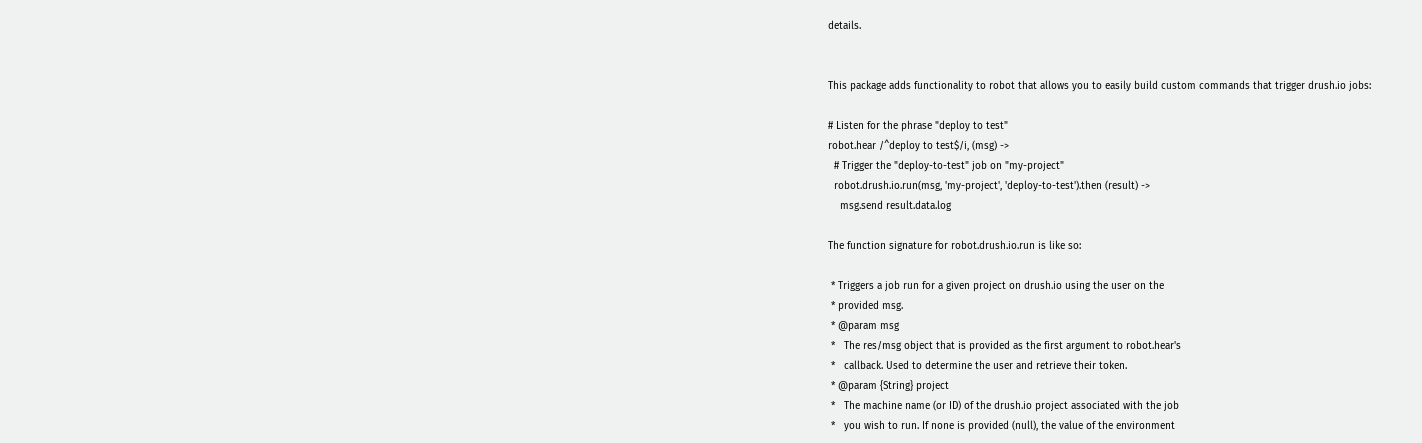details.


This package adds functionality to robot that allows you to easily build custom commands that trigger drush.io jobs:

# Listen for the phrase "deploy to test"
robot.hear /^deploy to test$/i, (msg) ->
  # Trigger the "deploy-to-test" job on "my-project"
  robot.drush.io.run(msg, 'my-project', 'deploy-to-test').then (result) ->
    msg.send result.data.log

The function signature for robot.drush.io.run is like so:

 * Triggers a job run for a given project on drush.io using the user on the
 * provided msg.
 * @param msg
 *   The res/msg object that is provided as the first argument to robot.hear's
 *   callback. Used to determine the user and retrieve their token.
 * @param {String} project
 *   The machine name (or ID) of the drush.io project associated with the job
 *   you wish to run. If none is provided (null), the value of the environment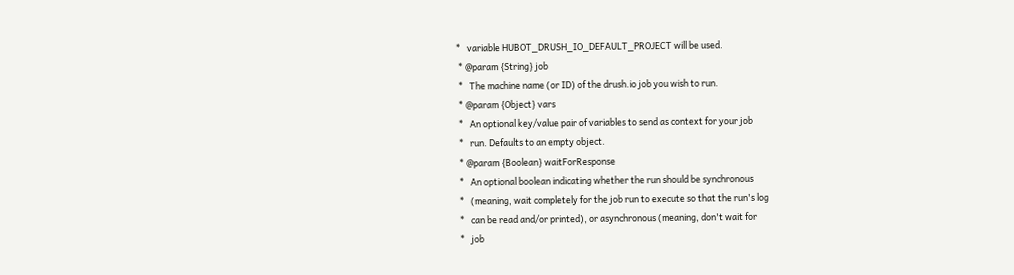*   variable HUBOT_DRUSH_IO_DEFAULT_PROJECT will be used.
 * @param {String} job
 *   The machine name (or ID) of the drush.io job you wish to run.
 * @param {Object} vars
 *   An optional key/value pair of variables to send as context for your job
 *   run. Defaults to an empty object.
 * @param {Boolean} waitForResponse
 *   An optional boolean indicating whether the run should be synchronous
 *   (meaning, wait completely for the job run to execute so that the run's log
 *   can be read and/or printed), or asynchronous (meaning, don't wait for
 *   job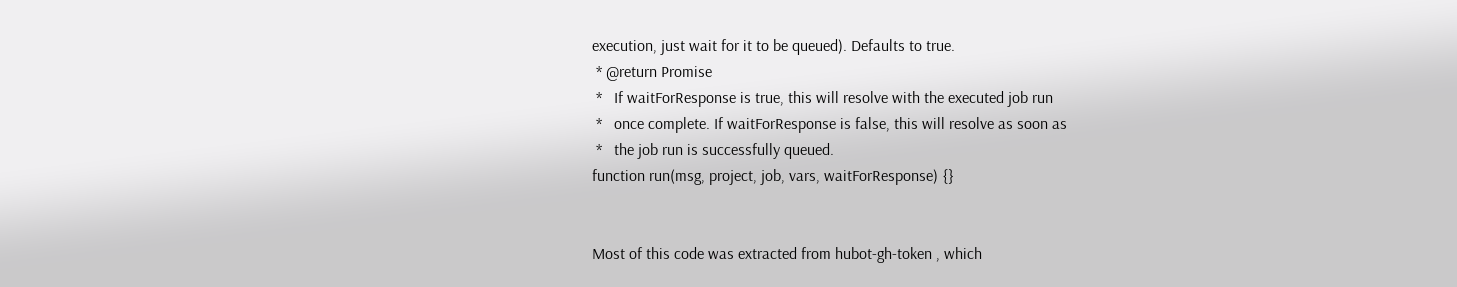execution, just wait for it to be queued). Defaults to true.
 * @return Promise
 *   If waitForResponse is true, this will resolve with the executed job run
 *   once complete. If waitForResponse is false, this will resolve as soon as
 *   the job run is successfully queued.
function run(msg, project, job, vars, waitForResponse) {}


Most of this code was extracted from hubot-gh-token , which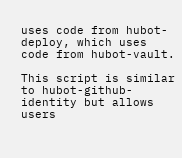uses code from hubot-deploy, which uses code from hubot-vault.

This script is similar to hubot-github-identity but allows users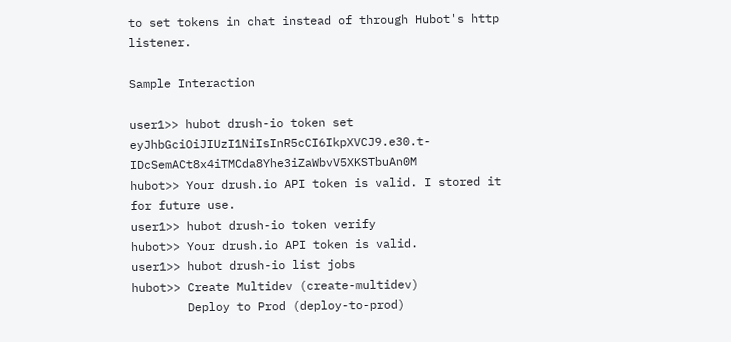to set tokens in chat instead of through Hubot's http listener.

Sample Interaction

user1>> hubot drush-io token set eyJhbGciOiJIUzI1NiIsInR5cCI6IkpXVCJ9.e30.t-IDcSemACt8x4iTMCda8Yhe3iZaWbvV5XKSTbuAn0M
hubot>> Your drush.io API token is valid. I stored it for future use.
user1>> hubot drush-io token verify
hubot>> Your drush.io API token is valid.
user1>> hubot drush-io list jobs
hubot>> Create Multidev (create-multidev)
        Deploy to Prod (deploy-to-prod)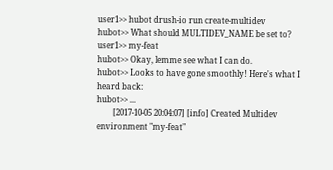user1>> hubot drush-io run create-multidev
hubot>> What should MULTIDEV_NAME be set to?
user1>> my-feat
hubot>> Okay, lemme see what I can do.
hubot>> Looks to have gone smoothly! Here's what I heard back:
hubot>> ...
        [2017-10-05 20:04:07] [info] Created Multidev environment "my-feat"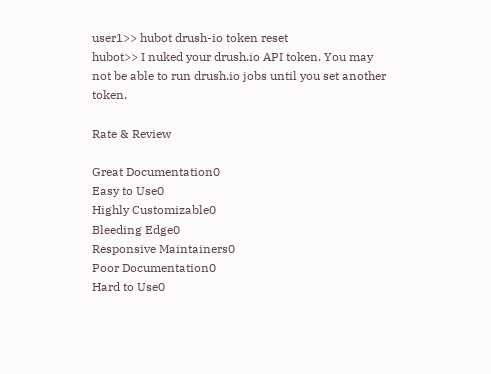user1>> hubot drush-io token reset
hubot>> I nuked your drush.io API token. You may not be able to run drush.io jobs until you set another token.

Rate & Review

Great Documentation0
Easy to Use0
Highly Customizable0
Bleeding Edge0
Responsive Maintainers0
Poor Documentation0
Hard to Use0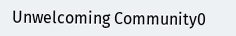Unwelcoming Community0